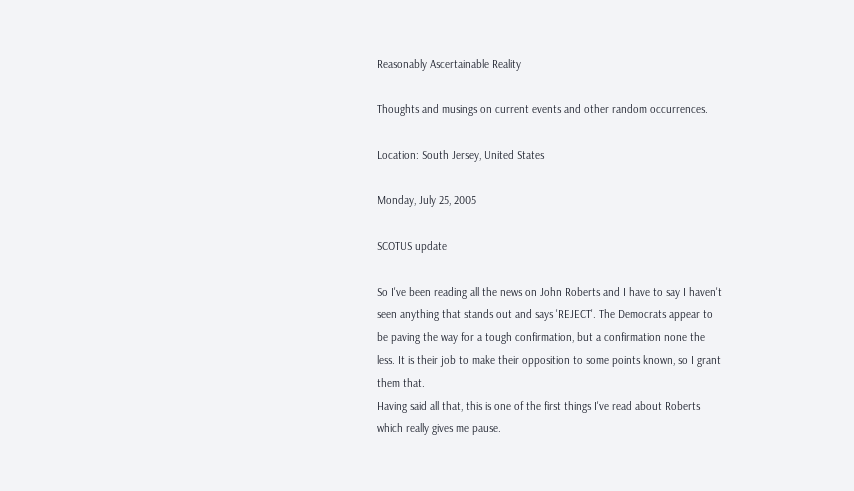Reasonably Ascertainable Reality

Thoughts and musings on current events and other random occurrences.

Location: South Jersey, United States

Monday, July 25, 2005

SCOTUS update

So I've been reading all the news on John Roberts and I have to say I haven't seen anything that stands out and says 'REJECT'. The Democrats appear to be paving the way for a tough confirmation, but a confirmation none the less. It is their job to make their opposition to some points known, so I grant them that.
Having said all that, this is one of the first things I've read about Roberts which really gives me pause.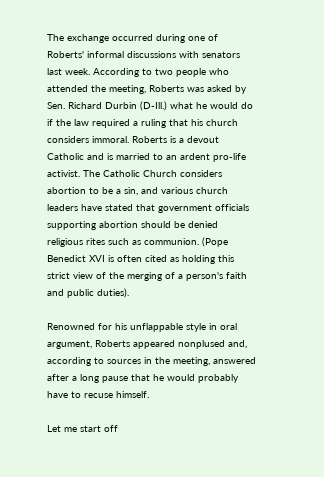The exchange occurred during one of Roberts' informal discussions with senators last week. According to two people who attended the meeting, Roberts was asked by Sen. Richard Durbin (D-Ill.) what he would do if the law required a ruling that his church considers immoral. Roberts is a devout Catholic and is married to an ardent pro-life activist. The Catholic Church considers abortion to be a sin, and various church leaders have stated that government officials supporting abortion should be denied religious rites such as communion. (Pope Benedict XVI is often cited as holding this strict view of the merging of a person's faith and public duties).

Renowned for his unflappable style in oral argument, Roberts appeared nonplused and, according to sources in the meeting, answered after a long pause that he would probably have to recuse himself.

Let me start off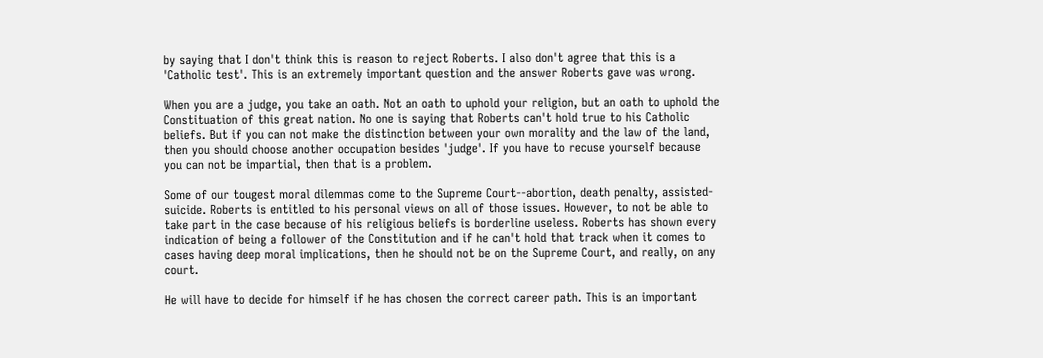by saying that I don't think this is reason to reject Roberts. I also don't agree that this is a 'Catholic test'. This is an extremely important question and the answer Roberts gave was wrong.

When you are a judge, you take an oath. Not an oath to uphold your religion, but an oath to uphold the Constituation of this great nation. No one is saying that Roberts can't hold true to his Catholic beliefs. But if you can not make the distinction between your own morality and the law of the land, then you should choose another occupation besides 'judge'. If you have to recuse yourself because you can not be impartial, then that is a problem.

Some of our tougest moral dilemmas come to the Supreme Court--abortion, death penalty, assisted-suicide. Roberts is entitled to his personal views on all of those issues. However, to not be able to take part in the case because of his religious beliefs is borderline useless. Roberts has shown every indication of being a follower of the Constitution and if he can't hold that track when it comes to cases having deep moral implications, then he should not be on the Supreme Court, and really, on any court.

He will have to decide for himself if he has chosen the correct career path. This is an important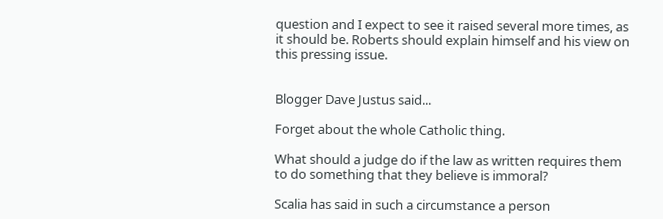question and I expect to see it raised several more times, as it should be. Roberts should explain himself and his view on this pressing issue.


Blogger Dave Justus said...

Forget about the whole Catholic thing.

What should a judge do if the law as written requires them to do something that they believe is immoral?

Scalia has said in such a circumstance a person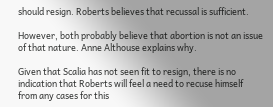should resign. Roberts believes that recussal is sufficient.

However, both probably believe that abortion is not an issue of that nature. Anne Althouse explains why.

Given that Scalia has not seen fit to resign, there is no indication that Roberts will feel a need to recuse himself from any cases for this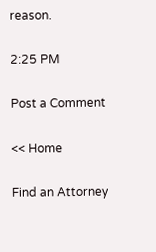reason.

2:25 PM

Post a Comment

<< Home

Find an Attorney